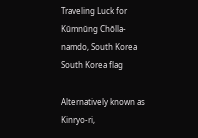Traveling Luck for Kŭmnŭng Chŏlla-namdo, South Korea South Korea flag

Alternatively known as Kinryo-ri,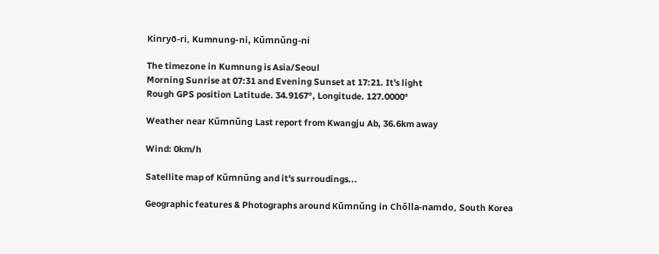Kinryō-ri, Kumnung-ni, Kŭmnŭng-ni

The timezone in Kumnung is Asia/Seoul
Morning Sunrise at 07:31 and Evening Sunset at 17:21. It's light
Rough GPS position Latitude. 34.9167°, Longitude. 127.0000°

Weather near Kŭmnŭng Last report from Kwangju Ab, 36.6km away

Wind: 0km/h

Satellite map of Kŭmnŭng and it's surroudings...

Geographic features & Photographs around Kŭmnŭng in Chŏlla-namdo, South Korea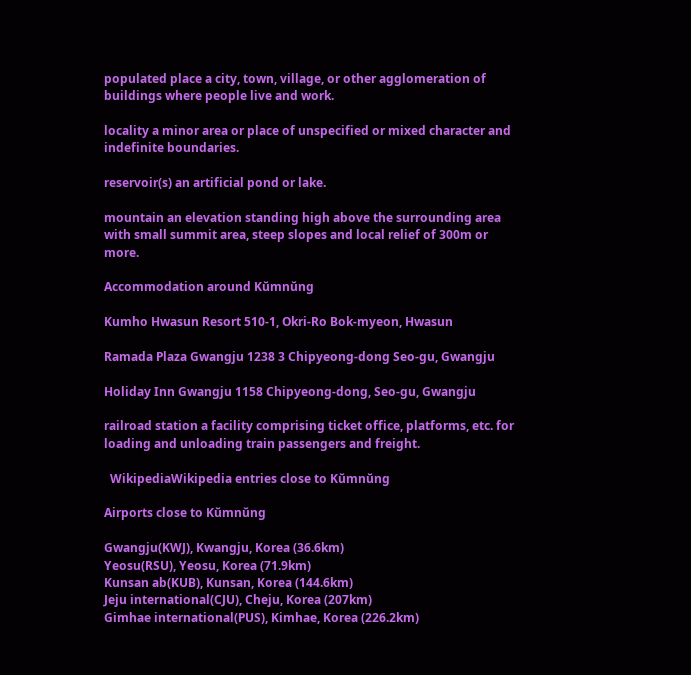populated place a city, town, village, or other agglomeration of buildings where people live and work.

locality a minor area or place of unspecified or mixed character and indefinite boundaries.

reservoir(s) an artificial pond or lake.

mountain an elevation standing high above the surrounding area with small summit area, steep slopes and local relief of 300m or more.

Accommodation around Kŭmnŭng

Kumho Hwasun Resort 510-1, Okri-Ro Bok-myeon, Hwasun

Ramada Plaza Gwangju 1238 3 Chipyeong-dong Seo-gu, Gwangju

Holiday Inn Gwangju 1158 Chipyeong-dong, Seo-gu, Gwangju

railroad station a facility comprising ticket office, platforms, etc. for loading and unloading train passengers and freight.

  WikipediaWikipedia entries close to Kŭmnŭng

Airports close to Kŭmnŭng

Gwangju(KWJ), Kwangju, Korea (36.6km)
Yeosu(RSU), Yeosu, Korea (71.9km)
Kunsan ab(KUB), Kunsan, Korea (144.6km)
Jeju international(CJU), Cheju, Korea (207km)
Gimhae international(PUS), Kimhae, Korea (226.2km)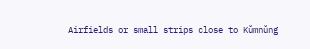Airfields or small strips close to Kŭmnŭng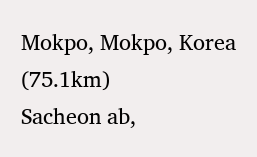Mokpo, Mokpo, Korea (75.1km)
Sacheon ab,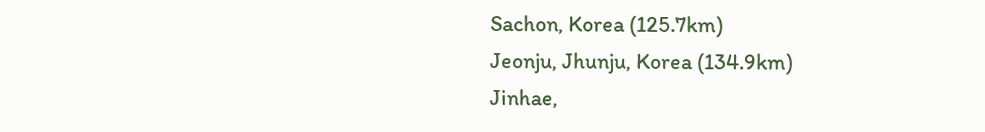Sachon, Korea (125.7km)
Jeonju, Jhunju, Korea (134.9km)
Jinhae,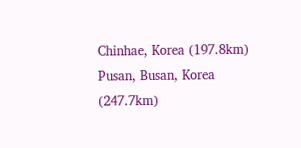Chinhae, Korea (197.8km)
Pusan, Busan, Korea (247.7km)